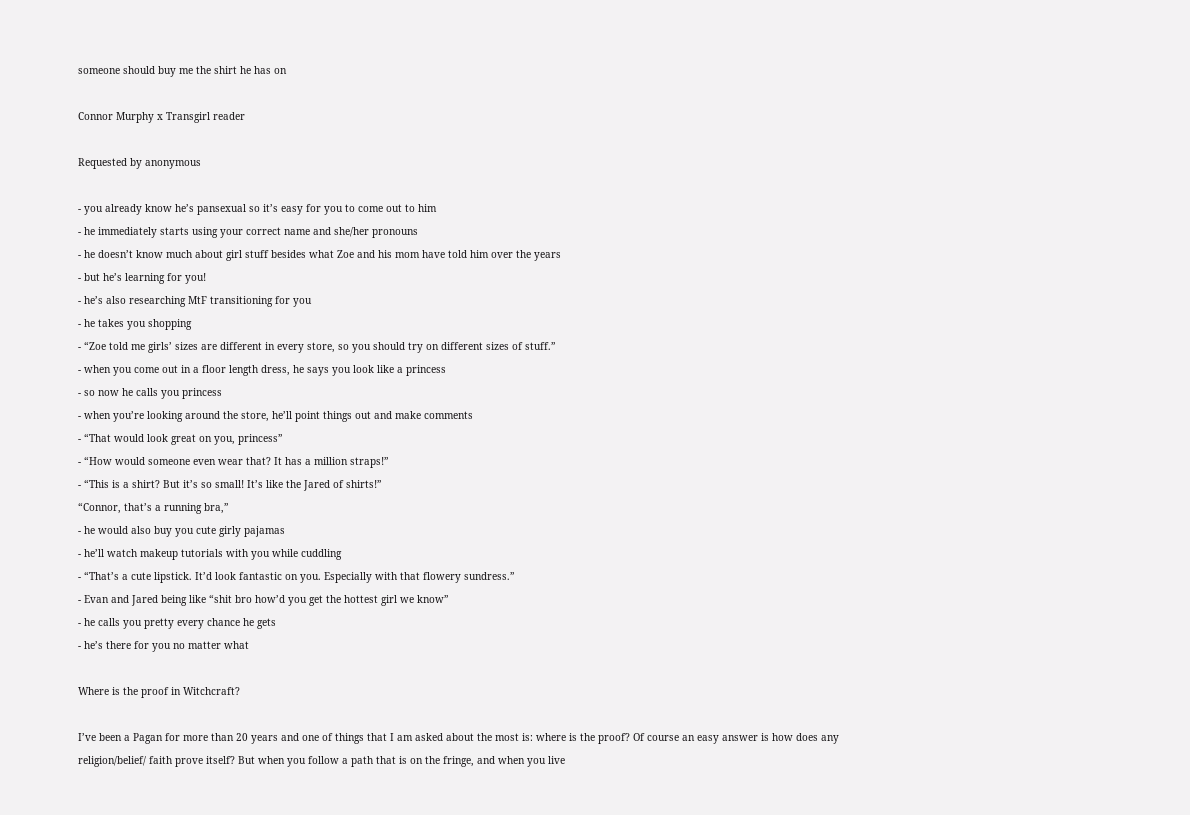someone should buy me the shirt he has on

Connor Murphy x Transgirl reader

Requested by anonymous

- you already know he’s pansexual so it’s easy for you to come out to him
- he immediately starts using your correct name and she/her pronouns
- he doesn’t know much about girl stuff besides what Zoe and his mom have told him over the years
- but he’s learning for you!
- he’s also researching MtF transitioning for you
- he takes you shopping
- “Zoe told me girls’ sizes are different in every store, so you should try on different sizes of stuff.”
- when you come out in a floor length dress, he says you look like a princess
- so now he calls you princess
- when you’re looking around the store, he’ll point things out and make comments
- “That would look great on you, princess”
- “How would someone even wear that? It has a million straps!”
- “This is a shirt? But it’s so small! It’s like the Jared of shirts!”
“Connor, that’s a running bra,”
- he would also buy you cute girly pajamas
- he’ll watch makeup tutorials with you while cuddling
- “That’s a cute lipstick. It’d look fantastic on you. Especially with that flowery sundress.”
- Evan and Jared being like “shit bro how’d you get the hottest girl we know”
- he calls you pretty every chance he gets
- he’s there for you no matter what

Where is the proof in Witchcraft?

I’ve been a Pagan for more than 20 years and one of things that I am asked about the most is: where is the proof? Of course an easy answer is how does any religion/belief/ faith prove itself? But when you follow a path that is on the fringe, and when you live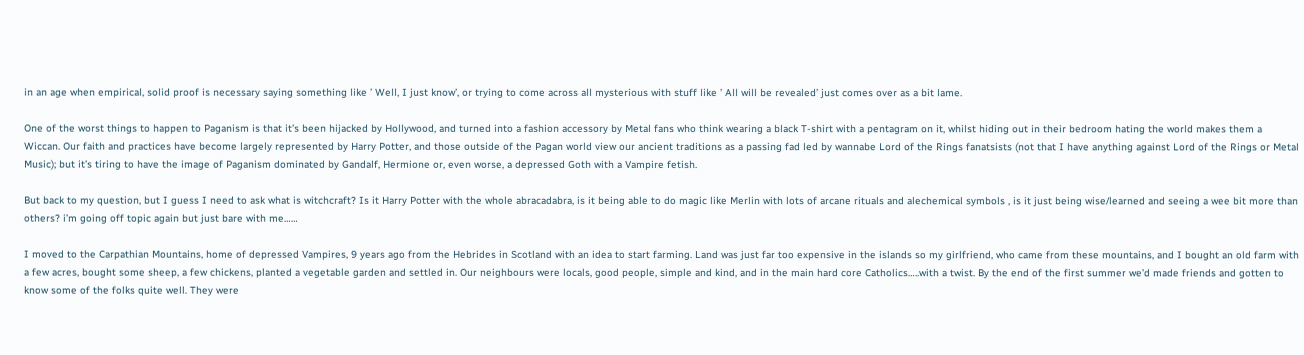in an age when empirical, solid proof is necessary saying something like ’ Well, I just know’, or trying to come across all mysterious with stuff like ’ All will be revealed’ just comes over as a bit lame.

One of the worst things to happen to Paganism is that it’s been hijacked by Hollywood, and turned into a fashion accessory by Metal fans who think wearing a black T-shirt with a pentagram on it, whilst hiding out in their bedroom hating the world makes them a Wiccan. Our faith and practices have become largely represented by Harry Potter, and those outside of the Pagan world view our ancient traditions as a passing fad led by wannabe Lord of the Rings fanatsists (not that I have anything against Lord of the Rings or Metal Music); but it’s tiring to have the image of Paganism dominated by Gandalf, Hermione or, even worse, a depressed Goth with a Vampire fetish.

But back to my question, but I guess I need to ask what is witchcraft? Is it Harry Potter with the whole abracadabra, is it being able to do magic like Merlin with lots of arcane rituals and alechemical symbols , is it just being wise/learned and seeing a wee bit more than others? i’m going off topic again but just bare with me……

I moved to the Carpathian Mountains, home of depressed Vampires, 9 years ago from the Hebrides in Scotland with an idea to start farming. Land was just far too expensive in the islands so my girlfriend, who came from these mountains, and I bought an old farm with a few acres, bought some sheep, a few chickens, planted a vegetable garden and settled in. Our neighbours were locals, good people, simple and kind, and in the main hard core Catholics…..with a twist. By the end of the first summer we’d made friends and gotten to know some of the folks quite well. They were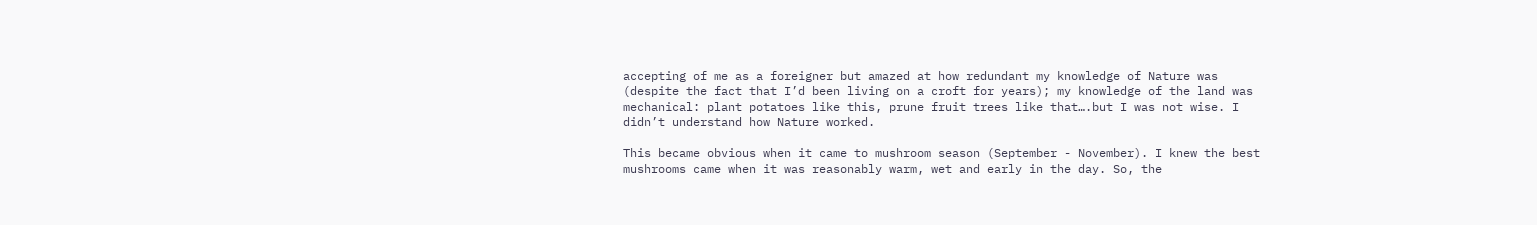accepting of me as a foreigner but amazed at how redundant my knowledge of Nature was (despite the fact that I’d been living on a croft for years); my knowledge of the land was mechanical: plant potatoes like this, prune fruit trees like that….but I was not wise. I didn’t understand how Nature worked.

This became obvious when it came to mushroom season (September - November). I knew the best mushrooms came when it was reasonably warm, wet and early in the day. So, the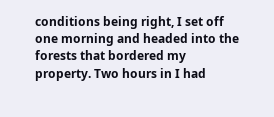conditions being right, I set off one morning and headed into the forests that bordered my property. Two hours in I had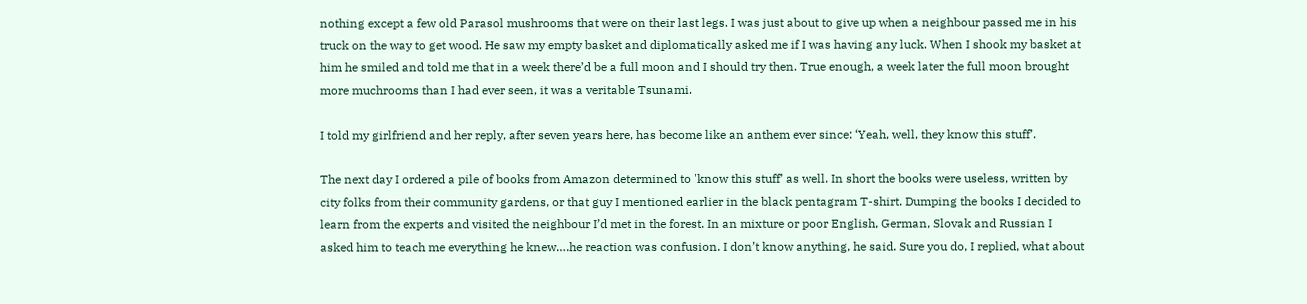nothing except a few old Parasol mushrooms that were on their last legs. I was just about to give up when a neighbour passed me in his truck on the way to get wood. He saw my empty basket and diplomatically asked me if I was having any luck. When I shook my basket at him he smiled and told me that in a week there’d be a full moon and I should try then. True enough, a week later the full moon brought more muchrooms than I had ever seen, it was a veritable Tsunami.

I told my girlfriend and her reply, after seven years here, has become like an anthem ever since: ‘Yeah, well, they know this stuff’.

The next day I ordered a pile of books from Amazon determined to 'know this stuff’ as well. In short the books were useless, written by city folks from their community gardens, or that guy I mentioned earlier in the black pentagram T-shirt. Dumping the books I decided to learn from the experts and visited the neighbour I’d met in the forest. In an mixture or poor English, German, Slovak and Russian I asked him to teach me everything he knew….he reaction was confusion. I don’t know anything, he said. Sure you do, I replied, what about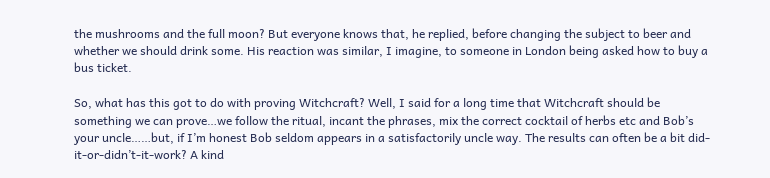the mushrooms and the full moon? But everyone knows that, he replied, before changing the subject to beer and whether we should drink some. His reaction was similar, I imagine, to someone in London being asked how to buy a bus ticket.

So, what has this got to do with proving Witchcraft? Well, I said for a long time that Witchcraft should be something we can prove…we follow the ritual, incant the phrases, mix the correct cocktail of herbs etc and Bob’s your uncle……but, if I’m honest Bob seldom appears in a satisfactorily uncle way. The results can often be a bit did-it-or-didn’t-it-work? A kind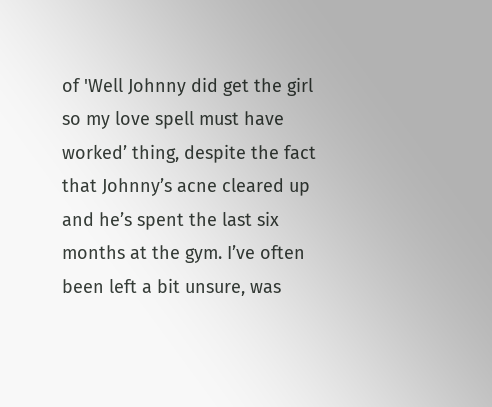of 'Well Johnny did get the girl so my love spell must have worked’ thing, despite the fact that Johnny’s acne cleared up and he’s spent the last six months at the gym. I’ve often been left a bit unsure, was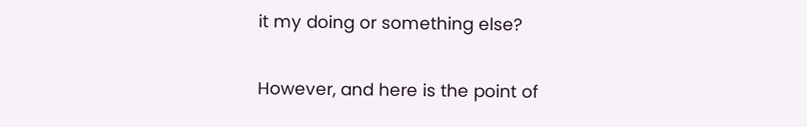it my doing or something else?

However, and here is the point of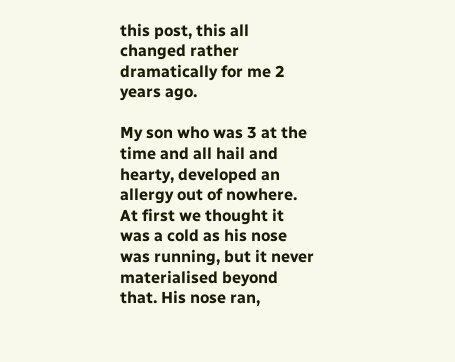this post, this all changed rather dramatically for me 2 years ago.

My son who was 3 at the time and all hail and hearty, developed an allergy out of nowhere. At first we thought it was a cold as his nose was running, but it never materialised beyond that. His nose ran,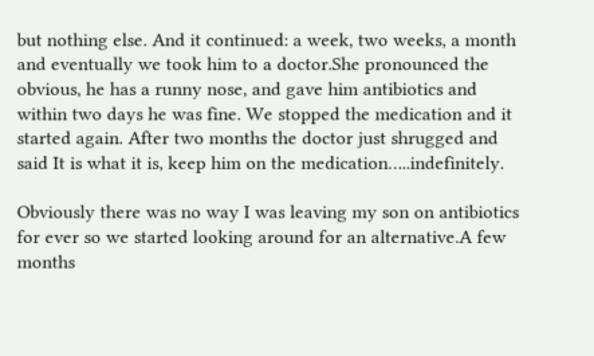but nothing else. And it continued: a week, two weeks, a month and eventually we took him to a doctor.She pronounced the obvious, he has a runny nose, and gave him antibiotics and within two days he was fine. We stopped the medication and it started again. After two months the doctor just shrugged and said It is what it is, keep him on the medication…..indefinitely.

Obviously there was no way I was leaving my son on antibiotics for ever so we started looking around for an alternative.A few months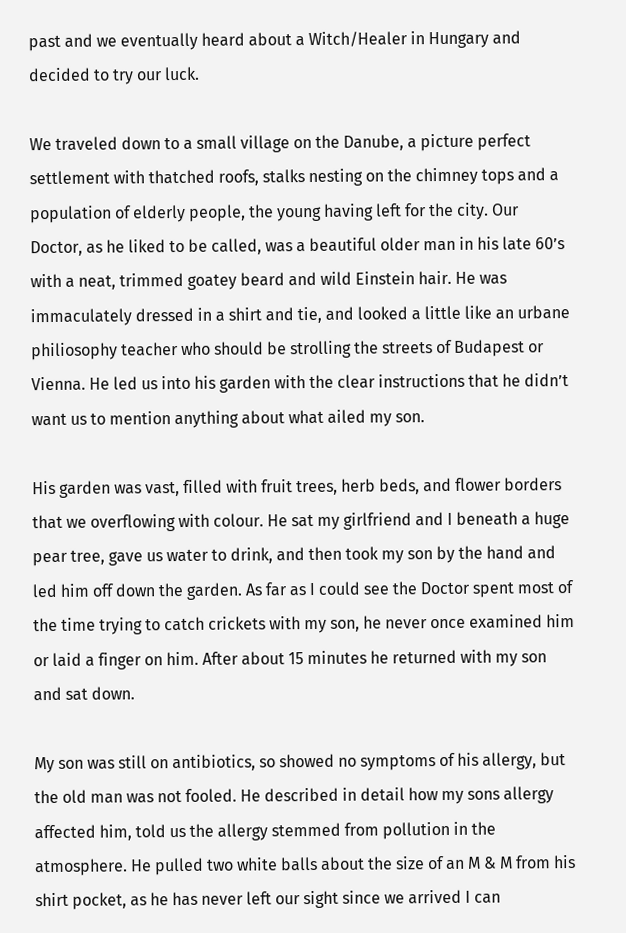past and we eventually heard about a Witch/Healer in Hungary and decided to try our luck.

We traveled down to a small village on the Danube, a picture perfect settlement with thatched roofs, stalks nesting on the chimney tops and a population of elderly people, the young having left for the city. Our Doctor, as he liked to be called, was a beautiful older man in his late 60’s with a neat, trimmed goatey beard and wild Einstein hair. He was immaculately dressed in a shirt and tie, and looked a little like an urbane philiosophy teacher who should be strolling the streets of Budapest or Vienna. He led us into his garden with the clear instructions that he didn’t want us to mention anything about what ailed my son.

His garden was vast, filled with fruit trees, herb beds, and flower borders that we overflowing with colour. He sat my girlfriend and I beneath a huge pear tree, gave us water to drink, and then took my son by the hand and led him off down the garden. As far as I could see the Doctor spent most of the time trying to catch crickets with my son, he never once examined him or laid a finger on him. After about 15 minutes he returned with my son and sat down.

My son was still on antibiotics, so showed no symptoms of his allergy, but the old man was not fooled. He described in detail how my sons allergy affected him, told us the allergy stemmed from pollution in the atmosphere. He pulled two white balls about the size of an M & M from his shirt pocket, as he has never left our sight since we arrived I can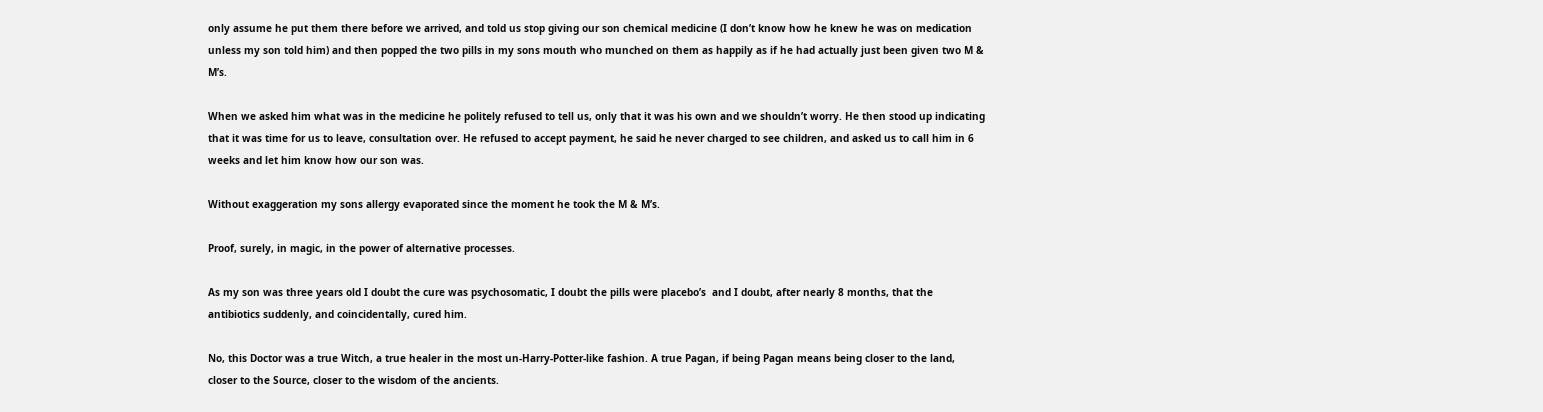only assume he put them there before we arrived, and told us stop giving our son chemical medicine (I don’t know how he knew he was on medication unless my son told him) and then popped the two pills in my sons mouth who munched on them as happily as if he had actually just been given two M & M’s.

When we asked him what was in the medicine he politely refused to tell us, only that it was his own and we shouldn’t worry. He then stood up indicating that it was time for us to leave, consultation over. He refused to accept payment, he said he never charged to see children, and asked us to call him in 6 weeks and let him know how our son was.

Without exaggeration my sons allergy evaporated since the moment he took the M & M’s.

Proof, surely, in magic, in the power of alternative processes.

As my son was three years old I doubt the cure was psychosomatic, I doubt the pills were placebo’s  and I doubt, after nearly 8 months, that the antibiotics suddenly, and coincidentally, cured him.

No, this Doctor was a true Witch, a true healer in the most un-Harry-Potter-like fashion. A true Pagan, if being Pagan means being closer to the land, closer to the Source, closer to the wisdom of the ancients.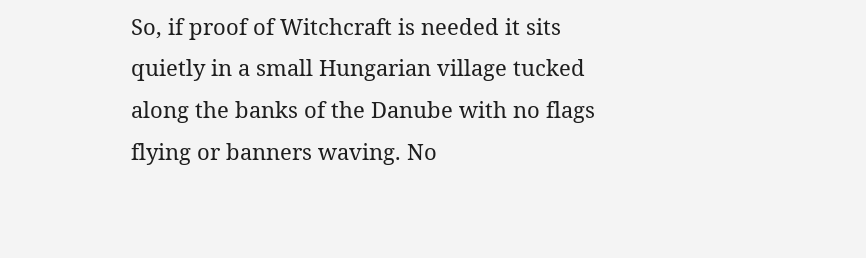So, if proof of Witchcraft is needed it sits quietly in a small Hungarian village tucked along the banks of the Danube with no flags flying or banners waving. No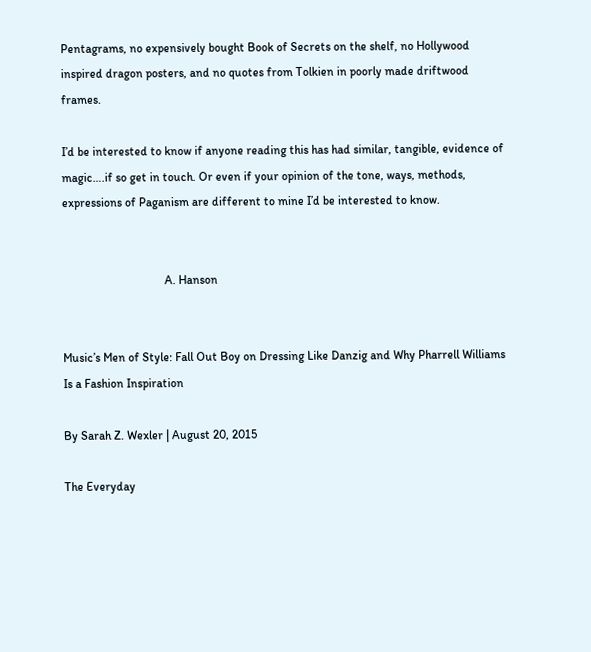Pentagrams, no expensively bought Book of Secrets on the shelf, no Hollywood inspired dragon posters, and no quotes from Tolkien in poorly made driftwood frames.

I’d be interested to know if anyone reading this has had similar, tangible, evidence of magic….if so get in touch. Or even if your opinion of the tone, ways, methods, expressions of Paganism are different to mine I’d be interested to know.


                                  A. Hanson


Music’s Men of Style: Fall Out Boy on Dressing Like Danzig and Why Pharrell Williams Is a Fashion Inspiration

By Sarah Z. Wexler | August 20, 2015

The Everyday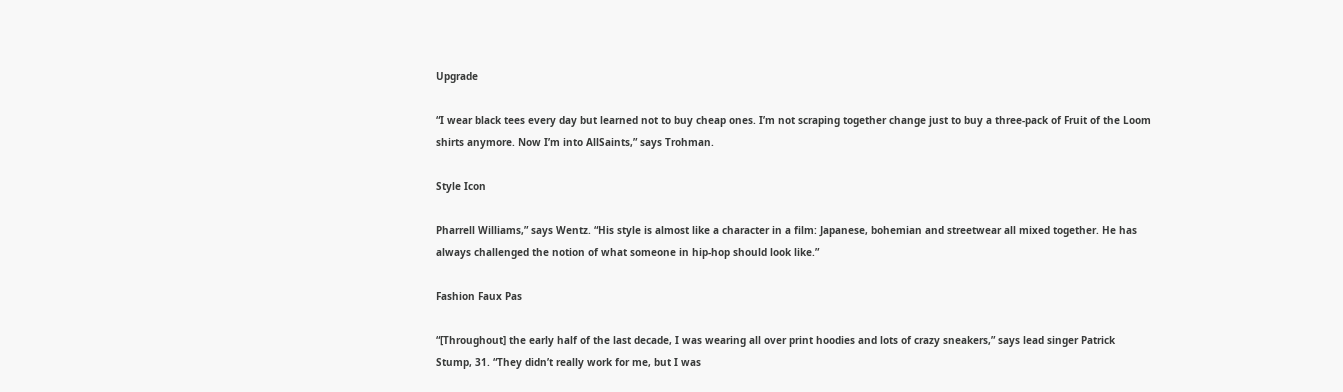Upgrade

“I wear black tees every day but learned not to buy cheap ones. I’m not scraping together change just to buy a three-pack of Fruit of the Loom shirts anymore. Now I’m into AllSaints,” says Trohman.

Style Icon

Pharrell Williams,” says Wentz. “His style is almost like a character in a film: Japanese, bohemian and streetwear all mixed together. He has always challenged the notion of what someone in hip-hop should look like.”

Fashion Faux Pas

“[Throughout] the early half of the last decade, I was wearing all over print hoodies and lots of crazy sneakers,” says lead singer Patrick Stump, 31. “They didn’t really work for me, but I was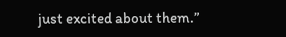just excited about them.”